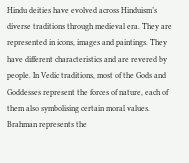Hindu deities have evolved across Hinduism’s diverse traditions through medieval era. They are represented in icons, images and paintings. They have different characteristics and are revered by people. In Vedic traditions, most of the Gods and Goddesses represent the forces of nature, each of them also symbolising certain moral values. Brahman represents the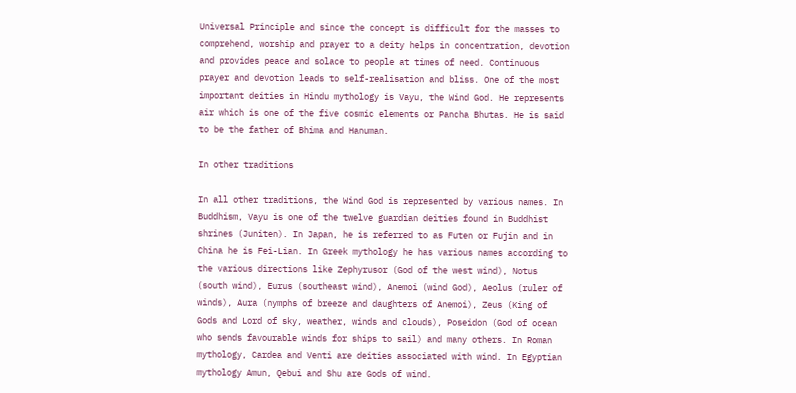Universal Principle and since the concept is difficult for the masses to comprehend, worship and prayer to a deity helps in concentration, devotion and provides peace and solace to people at times of need. Continuous prayer and devotion leads to self-realisation and bliss. One of the most important deities in Hindu mythology is Vayu, the Wind God. He represents air which is one of the five cosmic elements or Pancha Bhutas. He is said to be the father of Bhima and Hanuman.

In other traditions

In all other traditions, the Wind God is represented by various names. In Buddhism, Vayu is one of the twelve guardian deities found in Buddhist shrines (Juniten). In Japan, he is referred to as Futen or Fujin and in China he is Fei-Lian. In Greek mythology he has various names according to the various directions like Zephyrusor (God of the west wind), Notus (south wind), Eurus (southeast wind), Anemoi (wind God), Aeolus (ruler of winds), Aura (nymphs of breeze and daughters of Anemoi), Zeus (King of Gods and Lord of sky, weather, winds and clouds), Poseidon (God of ocean who sends favourable winds for ships to sail) and many others. In Roman mythology, Cardea and Venti are deities associated with wind. In Egyptian mythology Amun, Qebui and Shu are Gods of wind.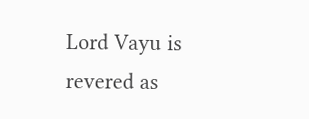Lord Vayu is revered as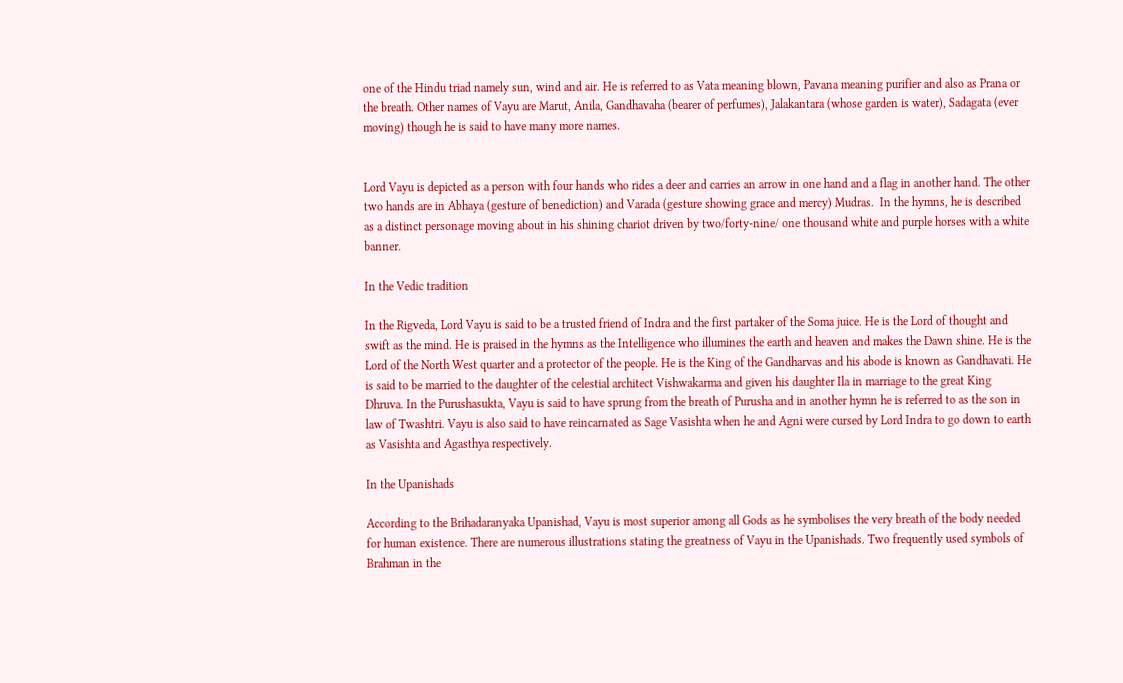one of the Hindu triad namely sun, wind and air. He is referred to as Vata meaning blown, Pavana meaning purifier and also as Prana or the breath. Other names of Vayu are Marut, Anila, Gandhavaha (bearer of perfumes), Jalakantara (whose garden is water), Sadagata (ever moving) though he is said to have many more names.


Lord Vayu is depicted as a person with four hands who rides a deer and carries an arrow in one hand and a flag in another hand. The other two hands are in Abhaya (gesture of benediction) and Varada (gesture showing grace and mercy) Mudras.  In the hymns, he is described as a distinct personage moving about in his shining chariot driven by two/forty-nine/ one thousand white and purple horses with a white banner.

In the Vedic tradition

In the Rigveda, Lord Vayu is said to be a trusted friend of Indra and the first partaker of the Soma juice. He is the Lord of thought and swift as the mind. He is praised in the hymns as the Intelligence who illumines the earth and heaven and makes the Dawn shine. He is the Lord of the North West quarter and a protector of the people. He is the King of the Gandharvas and his abode is known as Gandhavati. He is said to be married to the daughter of the celestial architect Vishwakarma and given his daughter Ila in marriage to the great King Dhruva. In the Purushasukta, Vayu is said to have sprung from the breath of Purusha and in another hymn he is referred to as the son in law of Twashtri. Vayu is also said to have reincarnated as Sage Vasishta when he and Agni were cursed by Lord Indra to go down to earth as Vasishta and Agasthya respectively.

In the Upanishads

According to the Brihadaranyaka Upanishad, Vayu is most superior among all Gods as he symbolises the very breath of the body needed for human existence. There are numerous illustrations stating the greatness of Vayu in the Upanishads. Two frequently used symbols of Brahman in the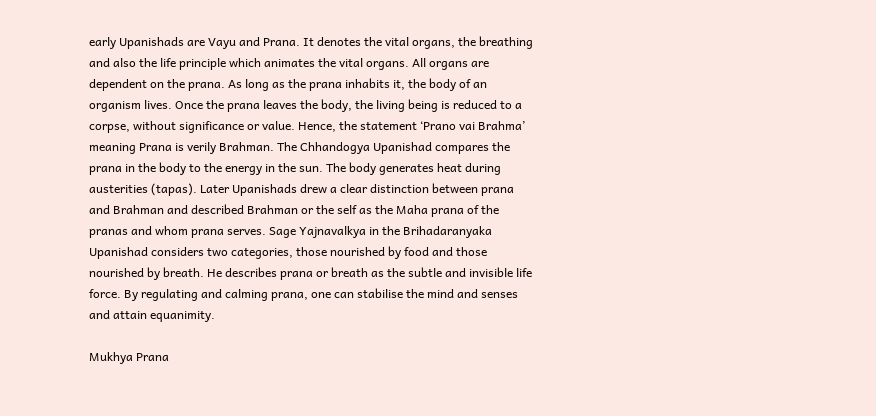early Upanishads are Vayu and Prana. It denotes the vital organs, the breathing and also the life principle which animates the vital organs. All organs are dependent on the prana. As long as the prana inhabits it, the body of an organism lives. Once the prana leaves the body, the living being is reduced to a corpse, without significance or value. Hence, the statement ‘Prano vai Brahma’ meaning Prana is verily Brahman. The Chhandogya Upanishad compares the prana in the body to the energy in the sun. The body generates heat during austerities (tapas). Later Upanishads drew a clear distinction between prana and Brahman and described Brahman or the self as the Maha prana of the pranas and whom prana serves. Sage Yajnavalkya in the Brihadaranyaka Upanishad considers two categories, those nourished by food and those nourished by breath. He describes prana or breath as the subtle and invisible life force. By regulating and calming prana, one can stabilise the mind and senses and attain equanimity.

Mukhya Prana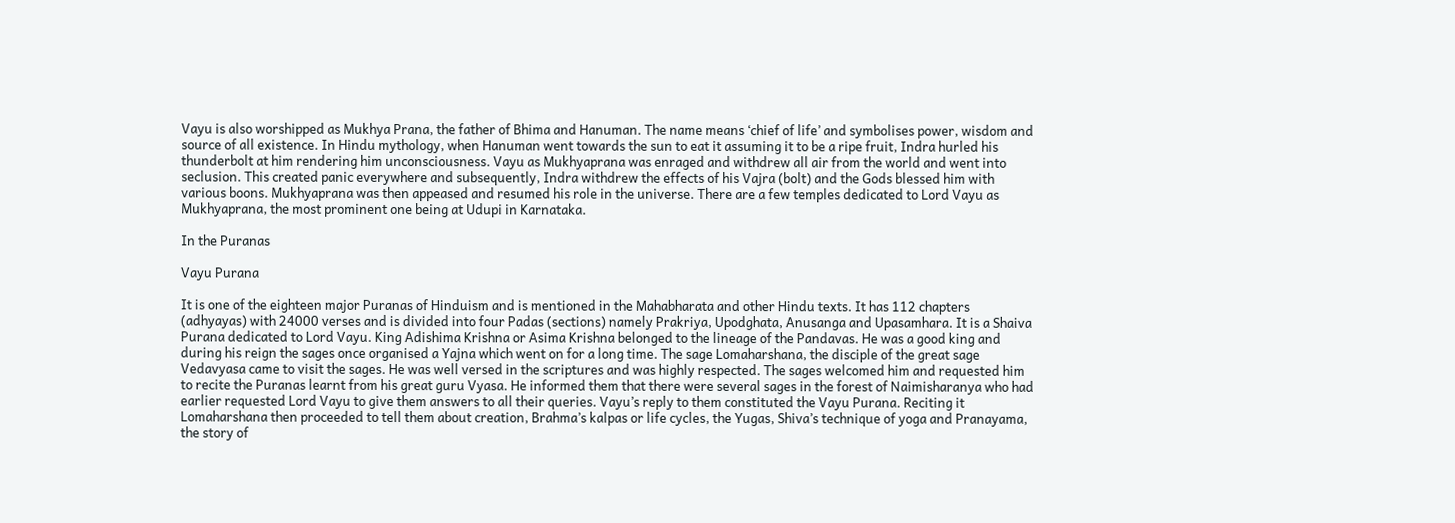Vayu is also worshipped as Mukhya Prana, the father of Bhima and Hanuman. The name means ‘chief of life’ and symbolises power, wisdom and source of all existence. In Hindu mythology, when Hanuman went towards the sun to eat it assuming it to be a ripe fruit, Indra hurled his thunderbolt at him rendering him unconsciousness. Vayu as Mukhyaprana was enraged and withdrew all air from the world and went into seclusion. This created panic everywhere and subsequently, Indra withdrew the effects of his Vajra (bolt) and the Gods blessed him with various boons. Mukhyaprana was then appeased and resumed his role in the universe. There are a few temples dedicated to Lord Vayu as Mukhyaprana, the most prominent one being at Udupi in Karnataka.

In the Puranas

Vayu Purana

It is one of the eighteen major Puranas of Hinduism and is mentioned in the Mahabharata and other Hindu texts. It has 112 chapters (adhyayas) with 24000 verses and is divided into four Padas (sections) namely Prakriya, Upodghata, Anusanga and Upasamhara. It is a Shaiva Purana dedicated to Lord Vayu. King Adishima Krishna or Asima Krishna belonged to the lineage of the Pandavas. He was a good king and during his reign the sages once organised a Yajna which went on for a long time. The sage Lomaharshana, the disciple of the great sage Vedavyasa came to visit the sages. He was well versed in the scriptures and was highly respected. The sages welcomed him and requested him to recite the Puranas learnt from his great guru Vyasa. He informed them that there were several sages in the forest of Naimisharanya who had earlier requested Lord Vayu to give them answers to all their queries. Vayu’s reply to them constituted the Vayu Purana. Reciting it Lomaharshana then proceeded to tell them about creation, Brahma’s kalpas or life cycles, the Yugas, Shiva’s technique of yoga and Pranayama, the story of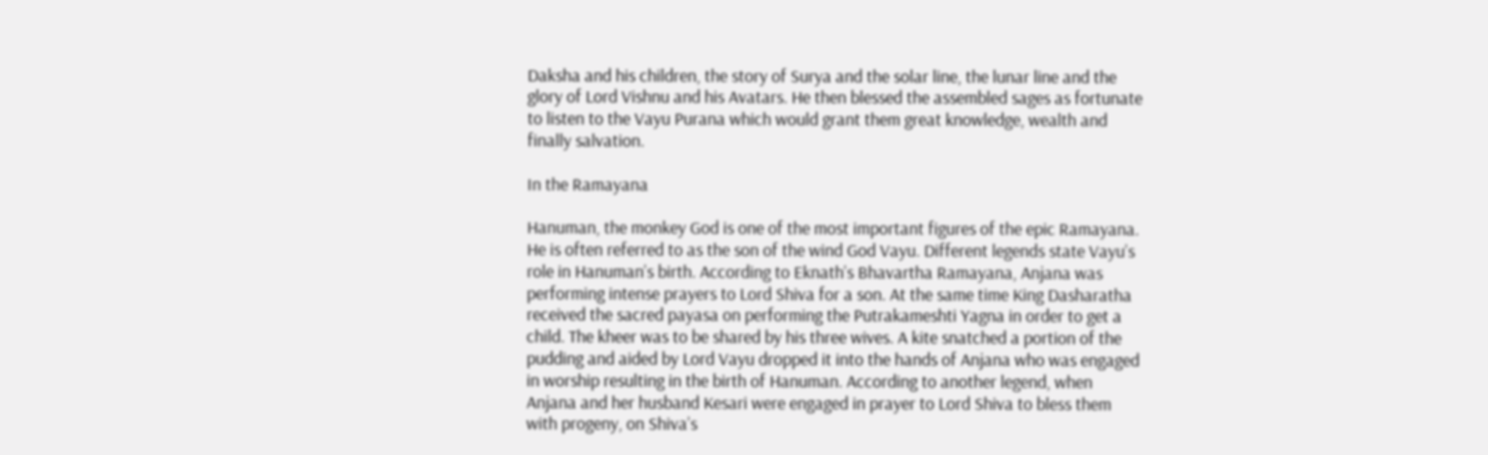Daksha and his children, the story of Surya and the solar line, the lunar line and the glory of Lord Vishnu and his Avatars. He then blessed the assembled sages as fortunate to listen to the Vayu Purana which would grant them great knowledge, wealth and finally salvation.

In the Ramayana

Hanuman, the monkey God is one of the most important figures of the epic Ramayana. He is often referred to as the son of the wind God Vayu. Different legends state Vayu’s role in Hanuman’s birth. According to Eknath’s Bhavartha Ramayana, Anjana was performing intense prayers to Lord Shiva for a son. At the same time King Dasharatha received the sacred payasa on performing the Putrakameshti Yagna in order to get a child. The kheer was to be shared by his three wives. A kite snatched a portion of the pudding and aided by Lord Vayu dropped it into the hands of Anjana who was engaged in worship resulting in the birth of Hanuman. According to another legend, when Anjana and her husband Kesari were engaged in prayer to Lord Shiva to bless them with progeny, on Shiva’s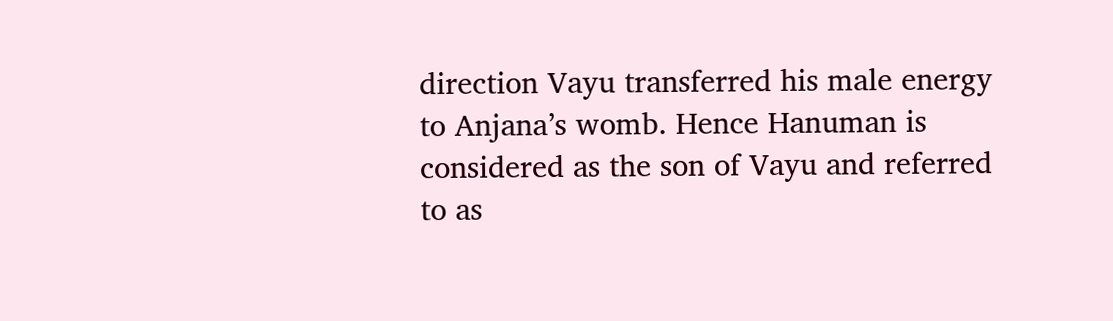direction Vayu transferred his male energy to Anjana’s womb. Hence Hanuman is considered as the son of Vayu and referred to as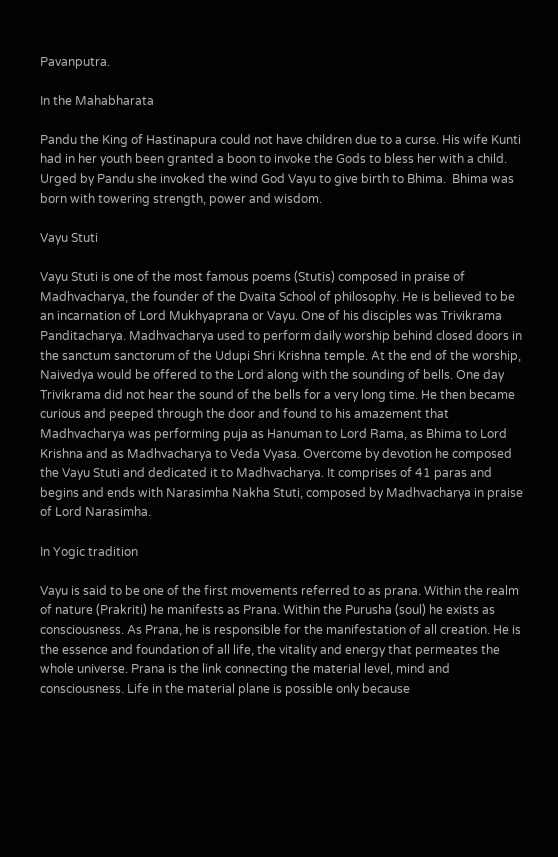Pavanputra.

In the Mahabharata

Pandu the King of Hastinapura could not have children due to a curse. His wife Kunti had in her youth been granted a boon to invoke the Gods to bless her with a child. Urged by Pandu she invoked the wind God Vayu to give birth to Bhima.  Bhima was born with towering strength, power and wisdom.

Vayu Stuti

Vayu Stuti is one of the most famous poems (Stutis) composed in praise of Madhvacharya, the founder of the Dvaita School of philosophy. He is believed to be an incarnation of Lord Mukhyaprana or Vayu. One of his disciples was Trivikrama Panditacharya. Madhvacharya used to perform daily worship behind closed doors in the sanctum sanctorum of the Udupi Shri Krishna temple. At the end of the worship, Naivedya would be offered to the Lord along with the sounding of bells. One day Trivikrama did not hear the sound of the bells for a very long time. He then became curious and peeped through the door and found to his amazement that Madhvacharya was performing puja as Hanuman to Lord Rama, as Bhima to Lord Krishna and as Madhvacharya to Veda Vyasa. Overcome by devotion he composed the Vayu Stuti and dedicated it to Madhvacharya. It comprises of 41 paras and begins and ends with Narasimha Nakha Stuti, composed by Madhvacharya in praise of Lord Narasimha.

In Yogic tradition

Vayu is said to be one of the first movements referred to as prana. Within the realm of nature (Prakriti) he manifests as Prana. Within the Purusha (soul) he exists as consciousness. As Prana, he is responsible for the manifestation of all creation. He is the essence and foundation of all life, the vitality and energy that permeates the whole universe. Prana is the link connecting the material level, mind and consciousness. Life in the material plane is possible only because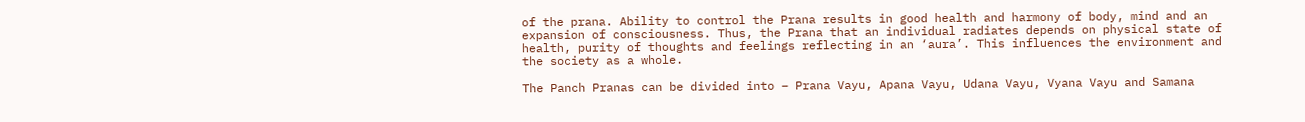of the prana. Ability to control the Prana results in good health and harmony of body, mind and an expansion of consciousness. Thus, the Prana that an individual radiates depends on physical state of health, purity of thoughts and feelings reflecting in an ‘aura’. This influences the environment and the society as a whole.

The Panch Pranas can be divided into – Prana Vayu, Apana Vayu, Udana Vayu, Vyana Vayu and Samana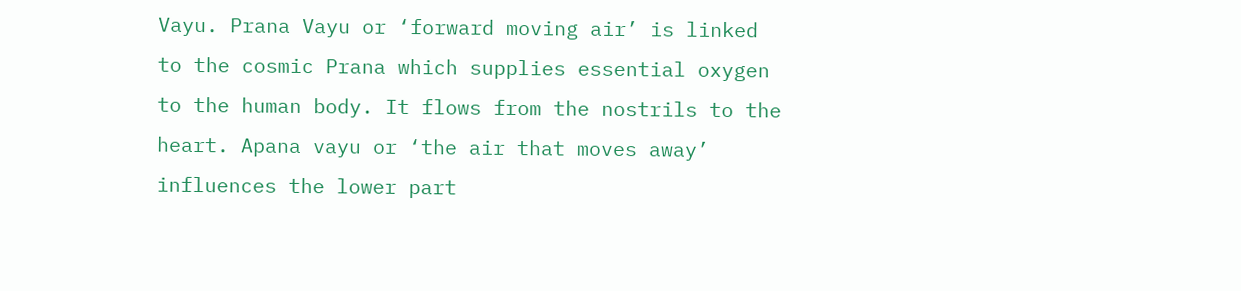Vayu. Prana Vayu or ‘forward moving air’ is linked to the cosmic Prana which supplies essential oxygen to the human body. It flows from the nostrils to the heart. Apana vayu or ‘the air that moves away’ influences the lower part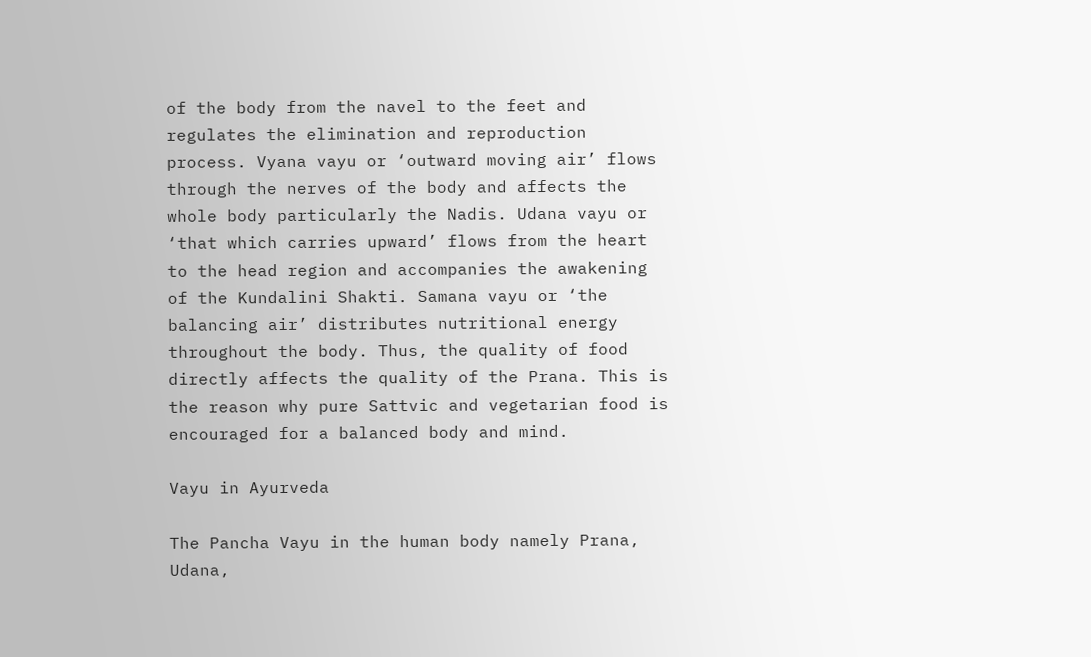of the body from the navel to the feet and regulates the elimination and reproduction process. Vyana vayu or ‘outward moving air’ flows through the nerves of the body and affects the whole body particularly the Nadis. Udana vayu or ‘that which carries upward’ flows from the heart to the head region and accompanies the awakening of the Kundalini Shakti. Samana vayu or ‘the balancing air’ distributes nutritional energy throughout the body. Thus, the quality of food directly affects the quality of the Prana. This is the reason why pure Sattvic and vegetarian food is encouraged for a balanced body and mind.

Vayu in Ayurveda

The Pancha Vayu in the human body namely Prana, Udana,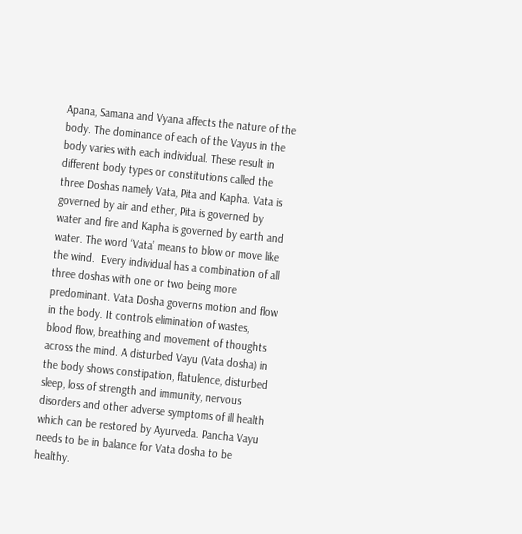Apana, Samana and Vyana affects the nature of the body. The dominance of each of the Vayus in the body varies with each individual. These result in different body types or constitutions called the three Doshas namely Vata, Pita and Kapha. Vata is governed by air and ether, Pita is governed by water and fire and Kapha is governed by earth and water. The word ‘Vata’ means to blow or move like the wind.  Every individual has a combination of all three doshas with one or two being more predominant. Vata Dosha governs motion and flow in the body. It controls elimination of wastes, blood flow, breathing and movement of thoughts across the mind. A disturbed Vayu (Vata dosha) in the body shows constipation, flatulence, disturbed sleep, loss of strength and immunity, nervous disorders and other adverse symptoms of ill health which can be restored by Ayurveda. Pancha Vayu needs to be in balance for Vata dosha to be healthy.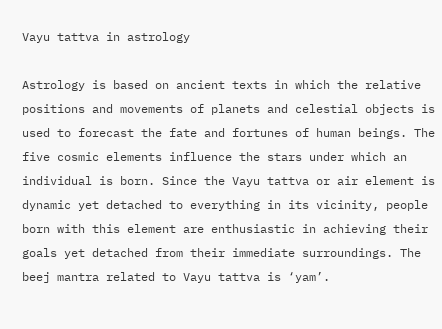Vayu tattva in astrology

Astrology is based on ancient texts in which the relative positions and movements of planets and celestial objects is used to forecast the fate and fortunes of human beings. The five cosmic elements influence the stars under which an individual is born. Since the Vayu tattva or air element is dynamic yet detached to everything in its vicinity, people born with this element are enthusiastic in achieving their goals yet detached from their immediate surroundings. The beej mantra related to Vayu tattva is ‘yam’.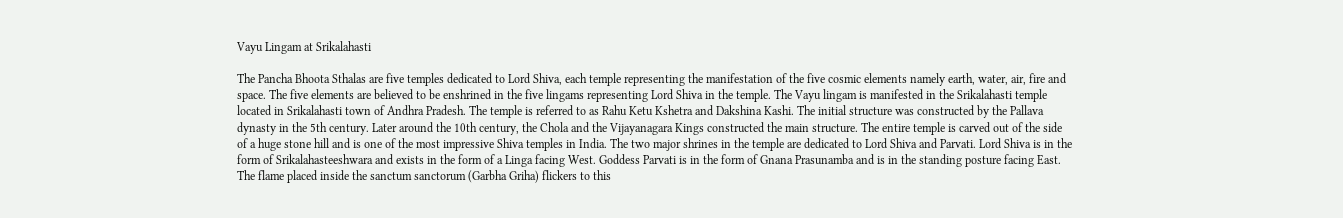Vayu Lingam at Srikalahasti

The Pancha Bhoota Sthalas are five temples dedicated to Lord Shiva, each temple representing the manifestation of the five cosmic elements namely earth, water, air, fire and space. The five elements are believed to be enshrined in the five lingams representing Lord Shiva in the temple. The Vayu lingam is manifested in the Srikalahasti temple located in Srikalahasti town of Andhra Pradesh. The temple is referred to as Rahu Ketu Kshetra and Dakshina Kashi. The initial structure was constructed by the Pallava dynasty in the 5th century. Later around the 10th century, the Chola and the Vijayanagara Kings constructed the main structure. The entire temple is carved out of the side of a huge stone hill and is one of the most impressive Shiva temples in India. The two major shrines in the temple are dedicated to Lord Shiva and Parvati. Lord Shiva is in the form of Srikalahasteeshwara and exists in the form of a Linga facing West. Goddess Parvati is in the form of Gnana Prasunamba and is in the standing posture facing East. The flame placed inside the sanctum sanctorum (Garbha Griha) flickers to this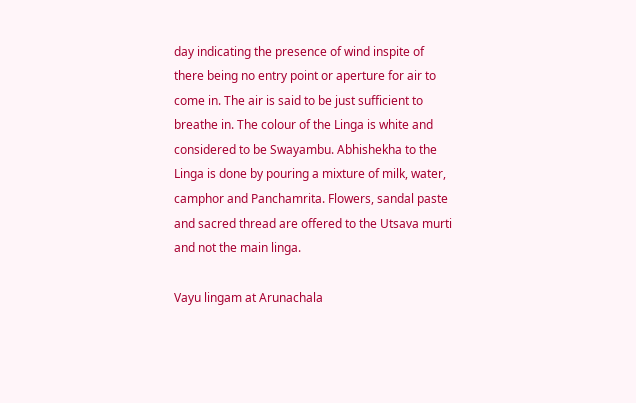day indicating the presence of wind inspite of there being no entry point or aperture for air to come in. The air is said to be just sufficient to breathe in. The colour of the Linga is white and considered to be Swayambu. Abhishekha to the Linga is done by pouring a mixture of milk, water, camphor and Panchamrita. Flowers, sandal paste and sacred thread are offered to the Utsava murti and not the main linga.

Vayu lingam at Arunachala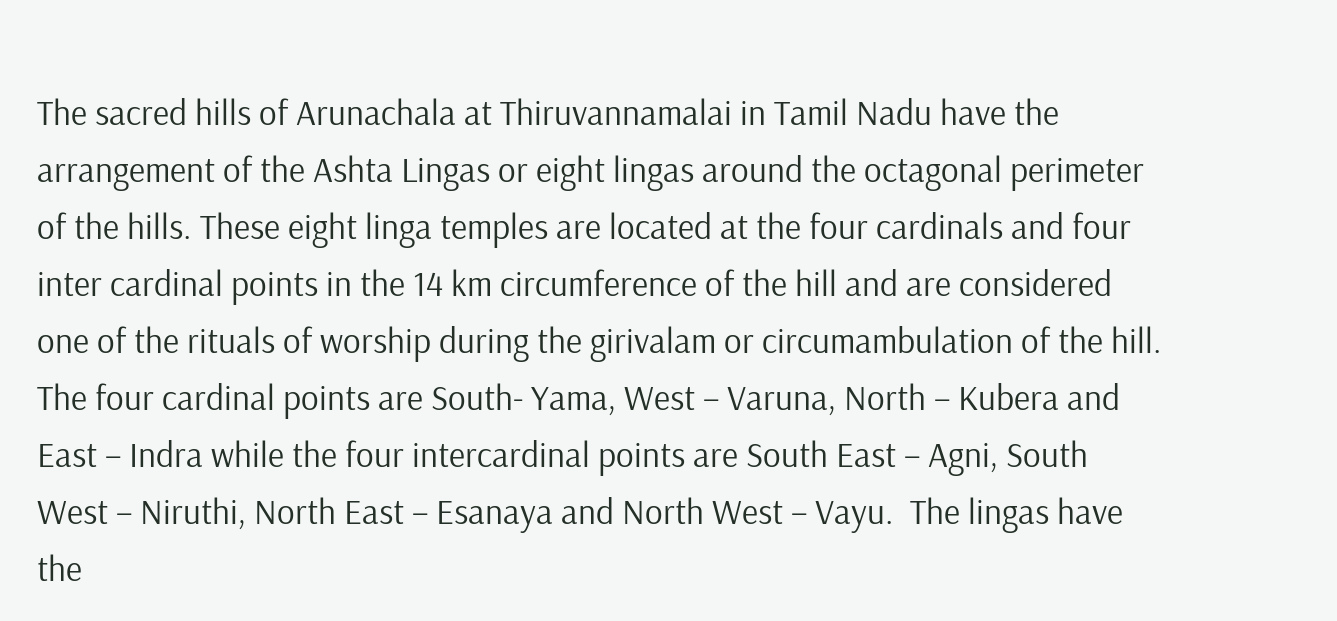The sacred hills of Arunachala at Thiruvannamalai in Tamil Nadu have the arrangement of the Ashta Lingas or eight lingas around the octagonal perimeter of the hills. These eight linga temples are located at the four cardinals and four inter cardinal points in the 14 km circumference of the hill and are considered one of the rituals of worship during the girivalam or circumambulation of the hill. The four cardinal points are South- Yama, West – Varuna, North – Kubera and East – Indra while the four intercardinal points are South East – Agni, South West – Niruthi, North East – Esanaya and North West – Vayu.  The lingas have the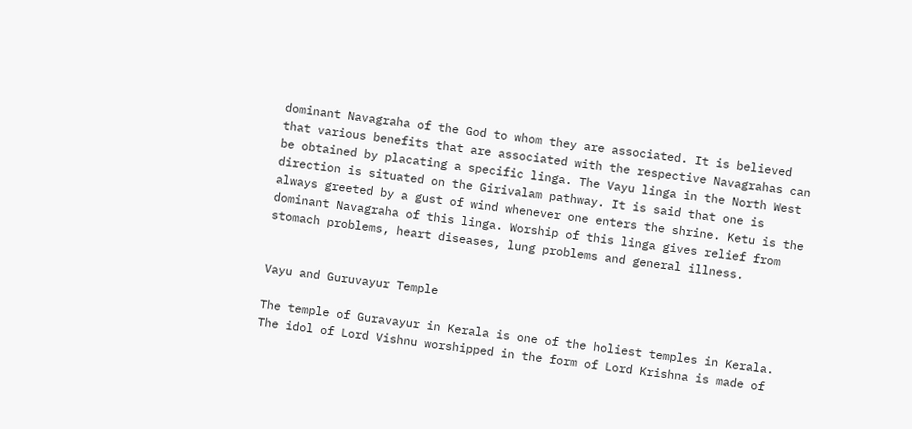dominant Navagraha of the God to whom they are associated. It is believed that various benefits that are associated with the respective Navagrahas can be obtained by placating a specific linga. The Vayu linga in the North West direction is situated on the Girivalam pathway. It is said that one is always greeted by a gust of wind whenever one enters the shrine. Ketu is the dominant Navagraha of this linga. Worship of this linga gives relief from stomach problems, heart diseases, lung problems and general illness.


Vayu and Guruvayur Temple

The temple of Guravayur in Kerala is one of the holiest temples in Kerala. The idol of Lord Vishnu worshipped in the form of Lord Krishna is made of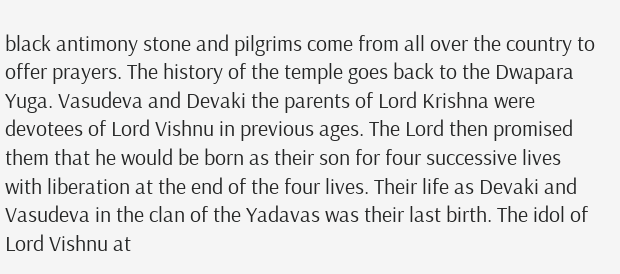black antimony stone and pilgrims come from all over the country to offer prayers. The history of the temple goes back to the Dwapara Yuga. Vasudeva and Devaki the parents of Lord Krishna were devotees of Lord Vishnu in previous ages. The Lord then promised them that he would be born as their son for four successive lives with liberation at the end of the four lives. Their life as Devaki and Vasudeva in the clan of the Yadavas was their last birth. The idol of Lord Vishnu at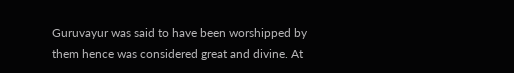Guruvayur was said to have been worshipped by them hence was considered great and divine. At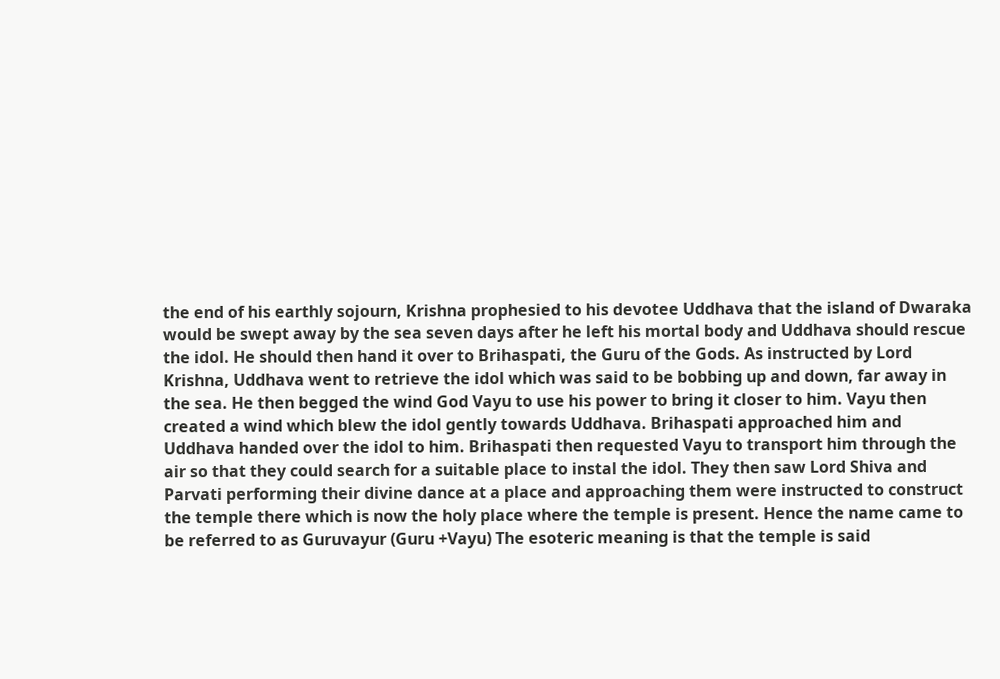the end of his earthly sojourn, Krishna prophesied to his devotee Uddhava that the island of Dwaraka would be swept away by the sea seven days after he left his mortal body and Uddhava should rescue the idol. He should then hand it over to Brihaspati, the Guru of the Gods. As instructed by Lord Krishna, Uddhava went to retrieve the idol which was said to be bobbing up and down, far away in the sea. He then begged the wind God Vayu to use his power to bring it closer to him. Vayu then created a wind which blew the idol gently towards Uddhava. Brihaspati approached him and Uddhava handed over the idol to him. Brihaspati then requested Vayu to transport him through the air so that they could search for a suitable place to instal the idol. They then saw Lord Shiva and Parvati performing their divine dance at a place and approaching them were instructed to construct the temple there which is now the holy place where the temple is present. Hence the name came to be referred to as Guruvayur (Guru +Vayu) The esoteric meaning is that the temple is said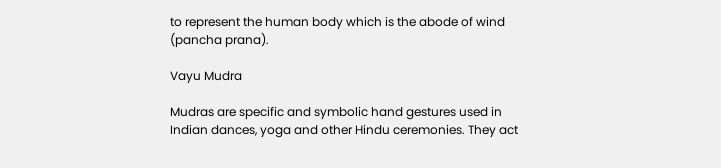to represent the human body which is the abode of wind (pancha prana).

Vayu Mudra

Mudras are specific and symbolic hand gestures used in Indian dances, yoga and other Hindu ceremonies. They act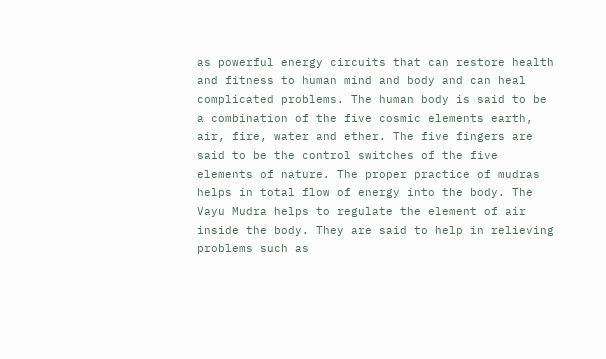as powerful energy circuits that can restore health and fitness to human mind and body and can heal complicated problems. The human body is said to be a combination of the five cosmic elements earth, air, fire, water and ether. The five fingers are said to be the control switches of the five elements of nature. The proper practice of mudras helps in total flow of energy into the body. The Vayu Mudra helps to regulate the element of air inside the body. They are said to help in relieving problems such as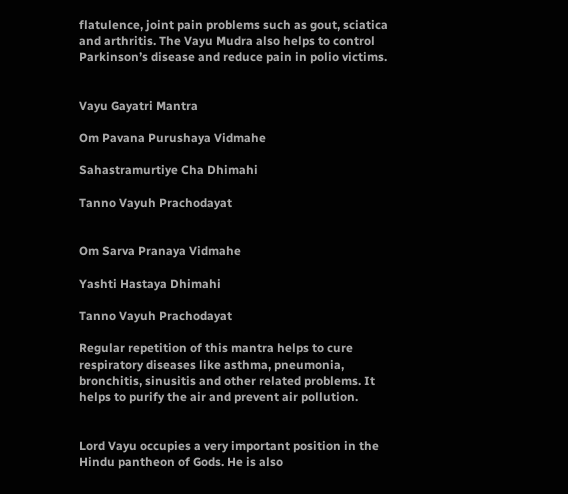flatulence, joint pain problems such as gout, sciatica and arthritis. The Vayu Mudra also helps to control Parkinson’s disease and reduce pain in polio victims.


Vayu Gayatri Mantra

Om Pavana Purushaya Vidmahe

Sahastramurtiye Cha Dhimahi

Tanno Vayuh Prachodayat


Om Sarva Pranaya Vidmahe

Yashti Hastaya Dhimahi

Tanno Vayuh Prachodayat

Regular repetition of this mantra helps to cure respiratory diseases like asthma, pneumonia, bronchitis, sinusitis and other related problems. It helps to purify the air and prevent air pollution.


Lord Vayu occupies a very important position in the Hindu pantheon of Gods. He is also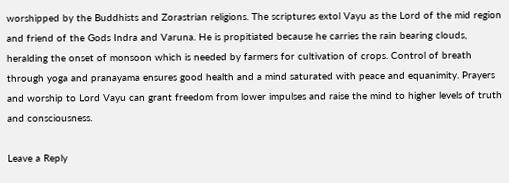worshipped by the Buddhists and Zorastrian religions. The scriptures extol Vayu as the Lord of the mid region and friend of the Gods Indra and Varuna. He is propitiated because he carries the rain bearing clouds, heralding the onset of monsoon which is needed by farmers for cultivation of crops. Control of breath through yoga and pranayama ensures good health and a mind saturated with peace and equanimity. Prayers and worship to Lord Vayu can grant freedom from lower impulses and raise the mind to higher levels of truth and consciousness.

Leave a Reply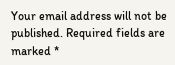Your email address will not be published. Required fields are marked *